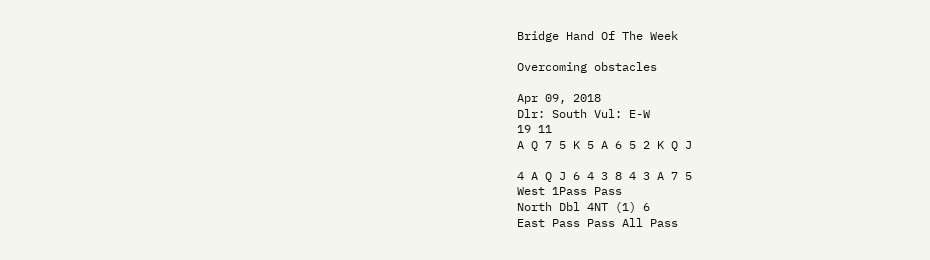Bridge Hand Of The Week

Overcoming obstacles

Apr 09, 2018
Dlr: South Vul: E-W
19 11
A Q 7 5 K 5 A 6 5 2 K Q J

4 A Q J 6 4 3 8 4 3 A 7 5
West 1Pass Pass
North Dbl 4NT (1) 6
East Pass Pass All Pass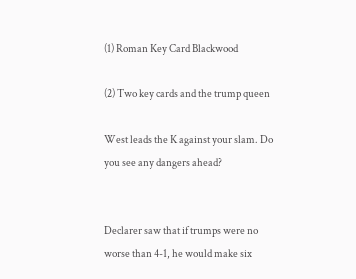(1) Roman Key Card Blackwood

(2) Two key cards and the trump queen

West leads the K against your slam. Do you see any dangers ahead?


Declarer saw that if trumps were no worse than 4-1, he would make six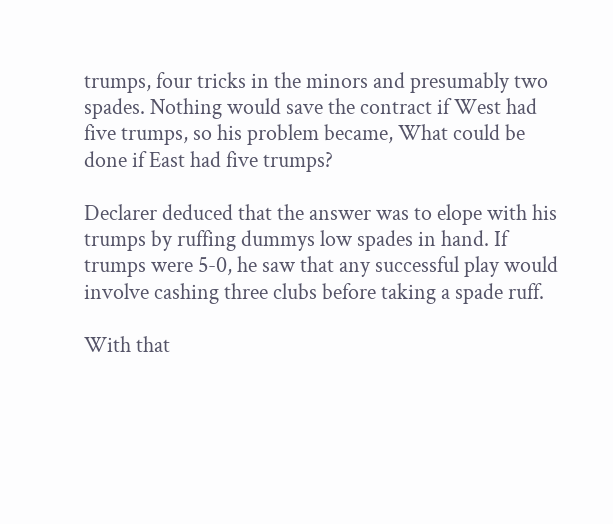trumps, four tricks in the minors and presumably two spades. Nothing would save the contract if West had five trumps, so his problem became, What could be done if East had five trumps?

Declarer deduced that the answer was to elope with his trumps by ruffing dummys low spades in hand. If trumps were 5-0, he saw that any successful play would involve cashing three clubs before taking a spade ruff.

With that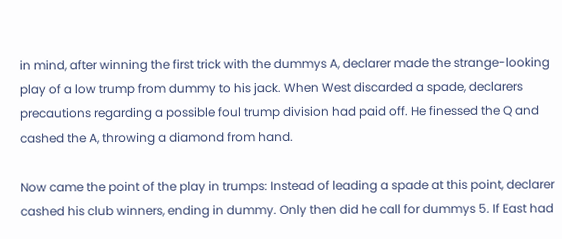in mind, after winning the first trick with the dummys A, declarer made the strange-looking play of a low trump from dummy to his jack. When West discarded a spade, declarers precautions regarding a possible foul trump division had paid off. He finessed the Q and cashed the A, throwing a diamond from hand.

Now came the point of the play in trumps: Instead of leading a spade at this point, declarer cashed his club winners, ending in dummy. Only then did he call for dummys 5. If East had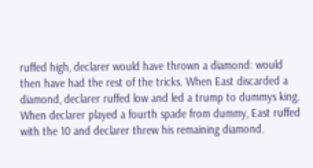ruffed high, declarer would have thrown a diamond: would then have had the rest of the tricks. When East discarded a diamond, declarer ruffed low and led a trump to dummys king. When declarer played a fourth spade from dummy, East ruffed with the 10 and declarer threw his remaining diamond.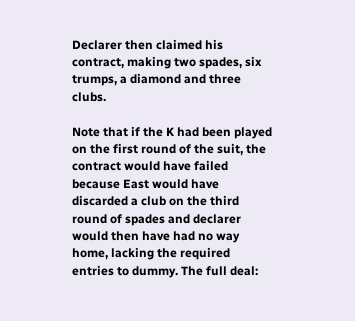Declarer then claimed his contract, making two spades, six trumps, a diamond and three clubs.

Note that if the K had been played on the first round of the suit, the contract would have failed because East would have discarded a club on the third round of spades and declarer would then have had no way home, lacking the required entries to dummy. The full deal: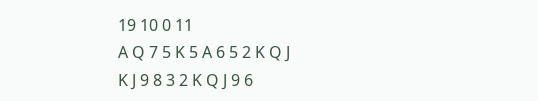19 10 0 11
A Q 7 5 K 5 A 6 5 2 K Q J
K J 9 8 3 2 K Q J 9 6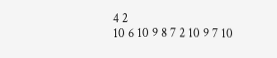4 2
10 6 10 9 8 7 2 10 9 7 10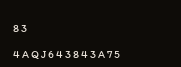8 3

4 A Q J 6 4 3 8 4 3 A 7 5